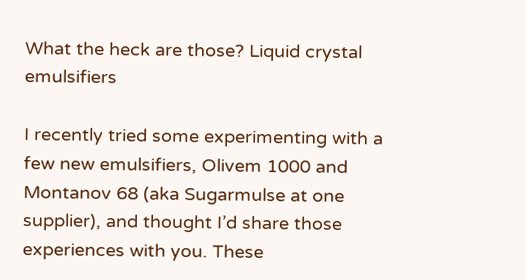What the heck are those? Liquid crystal emulsifiers

I recently tried some experimenting with a few new emulsifiers, Olivem 1000 and Montanov 68 (aka Sugarmulse at one supplier), and thought I’d share those experiences with you. These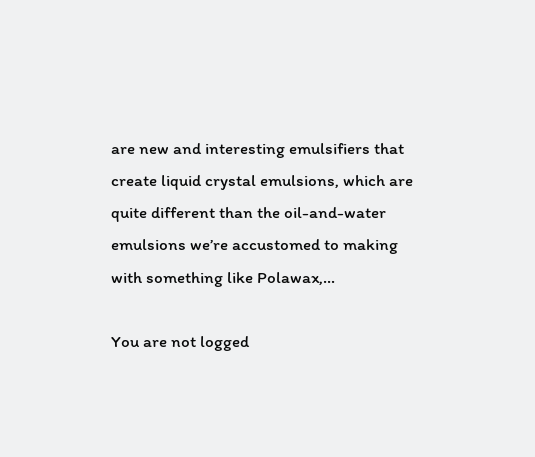are new and interesting emulsifiers that create liquid crystal emulsions, which are quite different than the oil-and-water emulsions we’re accustomed to making with something like Polawax,…

You are not logged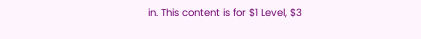in. This content is for $1 Level, $3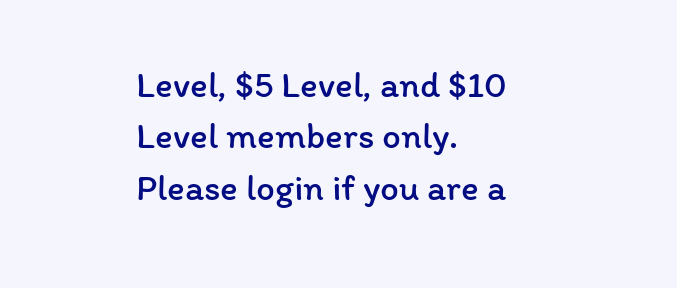Level, $5 Level, and $10 Level members only. Please login if you are a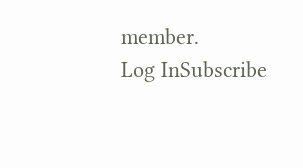member.
Log InSubscribe